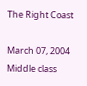The Right Coast

March 07, 2004
Middle class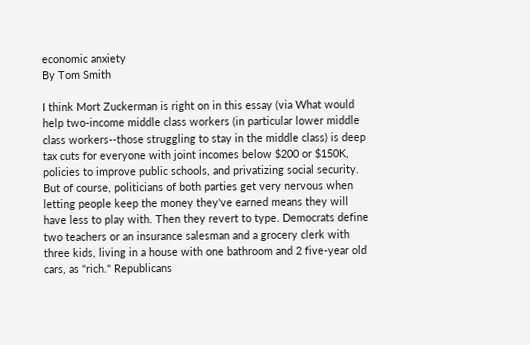economic anxiety
By Tom Smith

I think Mort Zuckerman is right on in this essay (via What would help two-income middle class workers (in particular lower middle class workers--those struggling to stay in the middle class) is deep tax cuts for everyone with joint incomes below $200 or $150K, policies to improve public schools, and privatizing social security. But of course, politicians of both parties get very nervous when letting people keep the money they've earned means they will have less to play with. Then they revert to type. Democrats define two teachers or an insurance salesman and a grocery clerk with three kids, living in a house with one bathroom and 2 five-year old cars, as "rich." Republicans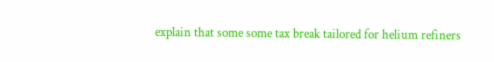explain that some some tax break tailored for helium refiners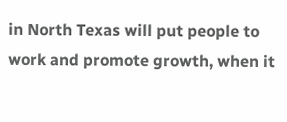in North Texas will put people to work and promote growth, when it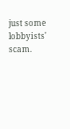just some lobbyists' scam.